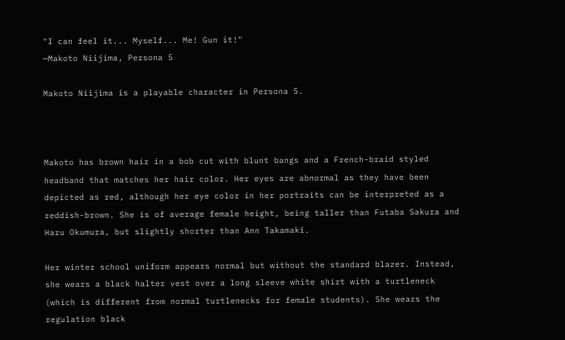"I can feel it... Myself... Me! Gun it!"
—Makoto Niijima, Persona 5

Makoto Niijima is a playable character in Persona 5.



Makoto has brown hair in a bob cut with blunt bangs and a French-braid styled headband that matches her hair color. Her eyes are abnormal as they have been depicted as red, although her eye color in her portraits can be interpreted as a reddish-brown. She is of average female height, being taller than Futaba Sakura and Haru Okumura, but slightly shorter than Ann Takamaki.

Her winter school uniform appears normal but without the standard blazer. Instead, she wears a black halter vest over a long sleeve white shirt with a turtleneck (which is different from normal turtlenecks for female students). She wears the regulation black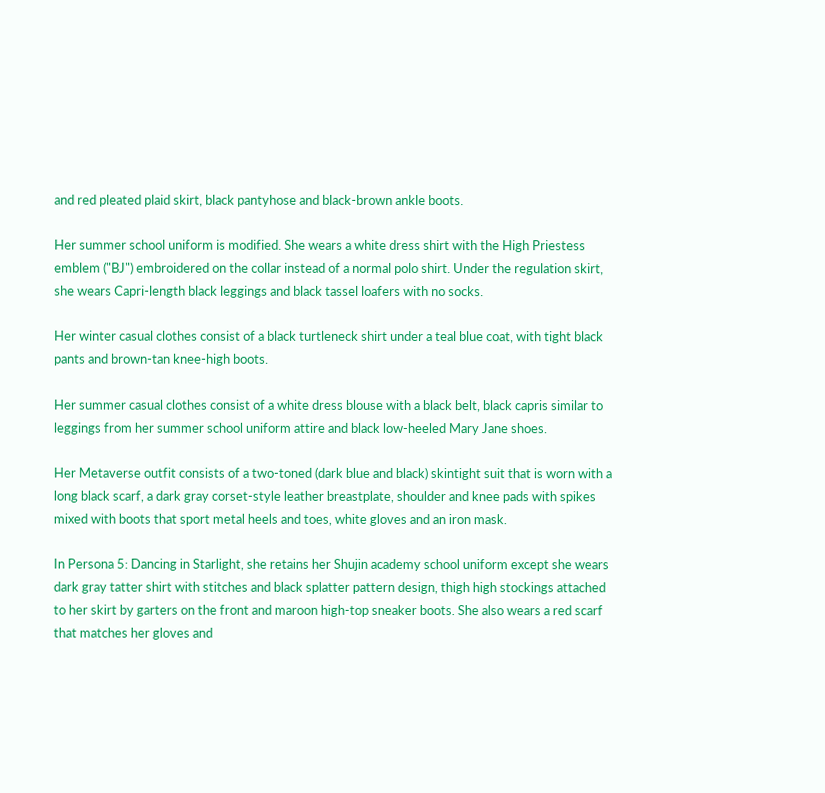and red pleated plaid skirt, black pantyhose and black-brown ankle boots.

Her summer school uniform is modified. She wears a white dress shirt with the High Priestess emblem ("BJ") embroidered on the collar instead of a normal polo shirt. Under the regulation skirt, she wears Capri-length black leggings and black tassel loafers with no socks.

Her winter casual clothes consist of a black turtleneck shirt under a teal blue coat, with tight black pants and brown-tan knee-high boots.

Her summer casual clothes consist of a white dress blouse with a black belt, black capris similar to leggings from her summer school uniform attire and black low-heeled Mary Jane shoes.

Her Metaverse outfit consists of a two-toned (dark blue and black) skintight suit that is worn with a long black scarf, a dark gray corset-style leather breastplate, shoulder and knee pads with spikes mixed with boots that sport metal heels and toes, white gloves and an iron mask.

In Persona 5: Dancing in Starlight, she retains her Shujin academy school uniform except she wears dark gray tatter shirt with stitches and black splatter pattern design, thigh high stockings attached to her skirt by garters on the front and maroon high-top sneaker boots. She also wears a red scarf that matches her gloves and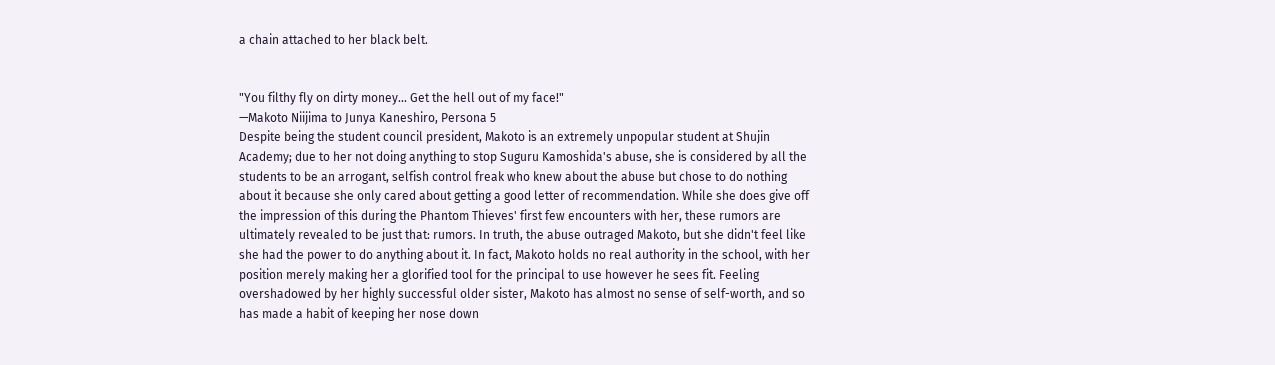a chain attached to her black belt.


"You filthy fly on dirty money... Get the hell out of my face!"
—Makoto Niijima to Junya Kaneshiro, Persona 5
Despite being the student council president, Makoto is an extremely unpopular student at Shujin Academy; due to her not doing anything to stop Suguru Kamoshida's abuse, she is considered by all the students to be an arrogant, selfish control freak who knew about the abuse but chose to do nothing about it because she only cared about getting a good letter of recommendation. While she does give off the impression of this during the Phantom Thieves' first few encounters with her, these rumors are ultimately revealed to be just that: rumors. In truth, the abuse outraged Makoto, but she didn't feel like she had the power to do anything about it. In fact, Makoto holds no real authority in the school, with her position merely making her a glorified tool for the principal to use however he sees fit. Feeling overshadowed by her highly successful older sister, Makoto has almost no sense of self-worth, and so has made a habit of keeping her nose down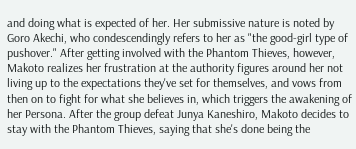and doing what is expected of her. Her submissive nature is noted by Goro Akechi, who condescendingly refers to her as "the good-girl type of pushover." After getting involved with the Phantom Thieves, however, Makoto realizes her frustration at the authority figures around her not living up to the expectations they've set for themselves, and vows from then on to fight for what she believes in, which triggers the awakening of her Persona. After the group defeat Junya Kaneshiro, Makoto decides to stay with the Phantom Thieves, saying that she's done being the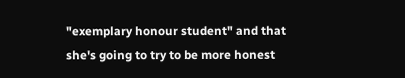"exemplary honour student" and that she's going to try to be more honest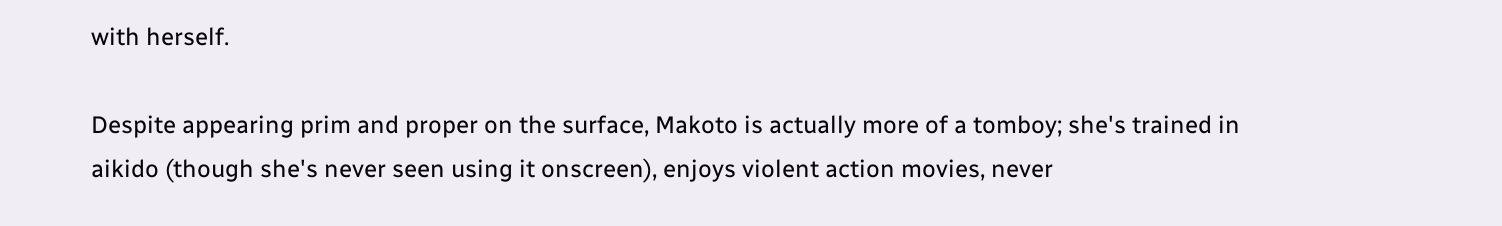with herself.

Despite appearing prim and proper on the surface, Makoto is actually more of a tomboy; she's trained in aikido (though she's never seen using it onscreen), enjoys violent action movies, never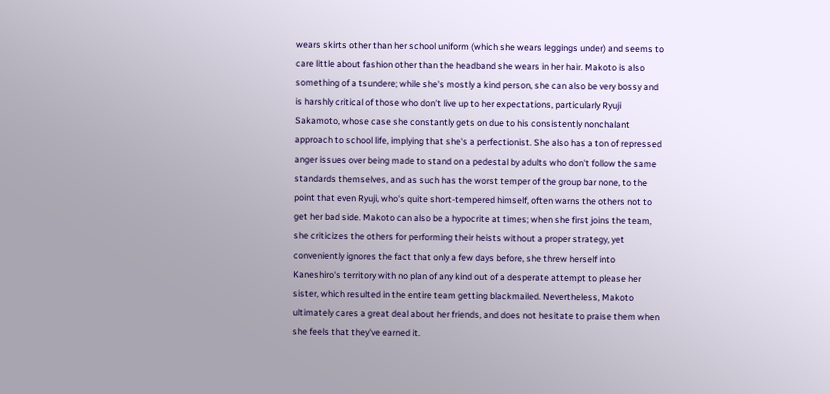wears skirts other than her school uniform (which she wears leggings under) and seems to care little about fashion other than the headband she wears in her hair. Makoto is also something of a tsundere; while she's mostly a kind person, she can also be very bossy and is harshly critical of those who don't live up to her expectations, particularly Ryuji Sakamoto, whose case she constantly gets on due to his consistently nonchalant approach to school life, implying that she's a perfectionist. She also has a ton of repressed anger issues over being made to stand on a pedestal by adults who don't follow the same standards themselves, and as such has the worst temper of the group bar none, to the point that even Ryuji, who's quite short-tempered himself, often warns the others not to get her bad side. Makoto can also be a hypocrite at times; when she first joins the team, she criticizes the others for performing their heists without a proper strategy, yet conveniently ignores the fact that only a few days before, she threw herself into Kaneshiro's territory with no plan of any kind out of a desperate attempt to please her sister, which resulted in the entire team getting blackmailed. Nevertheless, Makoto ultimately cares a great deal about her friends, and does not hesitate to praise them when she feels that they've earned it.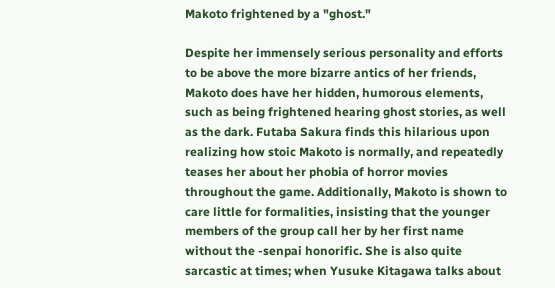Makoto frightened by a "ghost."

Despite her immensely serious personality and efforts to be above the more bizarre antics of her friends, Makoto does have her hidden, humorous elements, such as being frightened hearing ghost stories, as well as the dark. Futaba Sakura finds this hilarious upon realizing how stoic Makoto is normally, and repeatedly teases her about her phobia of horror movies throughout the game. Additionally, Makoto is shown to care little for formalities, insisting that the younger members of the group call her by her first name without the -senpai honorific. She is also quite sarcastic at times; when Yusuke Kitagawa talks about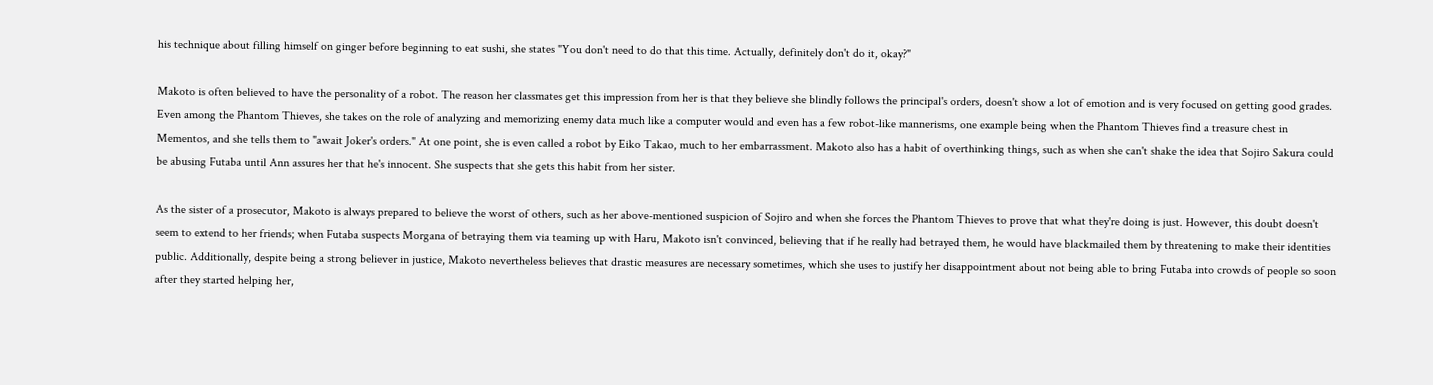his technique about filling himself on ginger before beginning to eat sushi, she states "You don't need to do that this time. Actually, definitely don't do it, okay?"

Makoto is often believed to have the personality of a robot. The reason her classmates get this impression from her is that they believe she blindly follows the principal's orders, doesn't show a lot of emotion and is very focused on getting good grades. Even among the Phantom Thieves, she takes on the role of analyzing and memorizing enemy data much like a computer would and even has a few robot-like mannerisms, one example being when the Phantom Thieves find a treasure chest in Mementos, and she tells them to "await Joker's orders." At one point, she is even called a robot by Eiko Takao, much to her embarrassment. Makoto also has a habit of overthinking things, such as when she can't shake the idea that Sojiro Sakura could be abusing Futaba until Ann assures her that he's innocent. She suspects that she gets this habit from her sister.

As the sister of a prosecutor, Makoto is always prepared to believe the worst of others, such as her above-mentioned suspicion of Sojiro and when she forces the Phantom Thieves to prove that what they're doing is just. However, this doubt doesn't seem to extend to her friends; when Futaba suspects Morgana of betraying them via teaming up with Haru, Makoto isn't convinced, believing that if he really had betrayed them, he would have blackmailed them by threatening to make their identities public. Additionally, despite being a strong believer in justice, Makoto nevertheless believes that drastic measures are necessary sometimes, which she uses to justify her disappointment about not being able to bring Futaba into crowds of people so soon after they started helping her,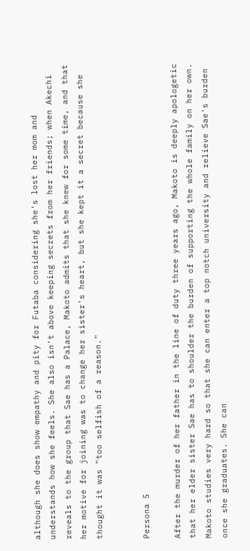although she does show empathy and pity for Futaba considering she's lost her mom and understands how she feels. She also isn't above keeping secrets from her friends; when Akechi reveals to the group that Sae has a Palace, Makoto admits that she knew for some time, and that her motive for joining was to change her sister's heart, but she kept it a secret because she thought it was "too selfish of a reason."


Persona 5

After the murder of her father in the line of duty three years ago, Makoto is deeply apologetic that her elder sister Sae has to shoulder the burden of supporting the whole family on her own. Makoto studies very hard so that she can enter a top notch university and relieve Sae's burden once she graduates. She can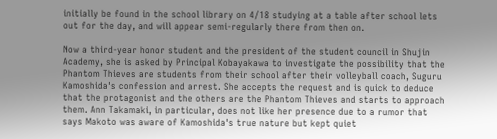initially be found in the school library on 4/18 studying at a table after school lets out for the day, and will appear semi-regularly there from then on.

Now a third-year honor student and the president of the student council in Shujin Academy, she is asked by Principal Kobayakawa to investigate the possibility that the Phantom Thieves are students from their school after their volleyball coach, Suguru Kamoshida's confession and arrest. She accepts the request and is quick to deduce that the protagonist and the others are the Phantom Thieves and starts to approach them. Ann Takamaki, in particular, does not like her presence due to a rumor that says Makoto was aware of Kamoshida's true nature but kept quiet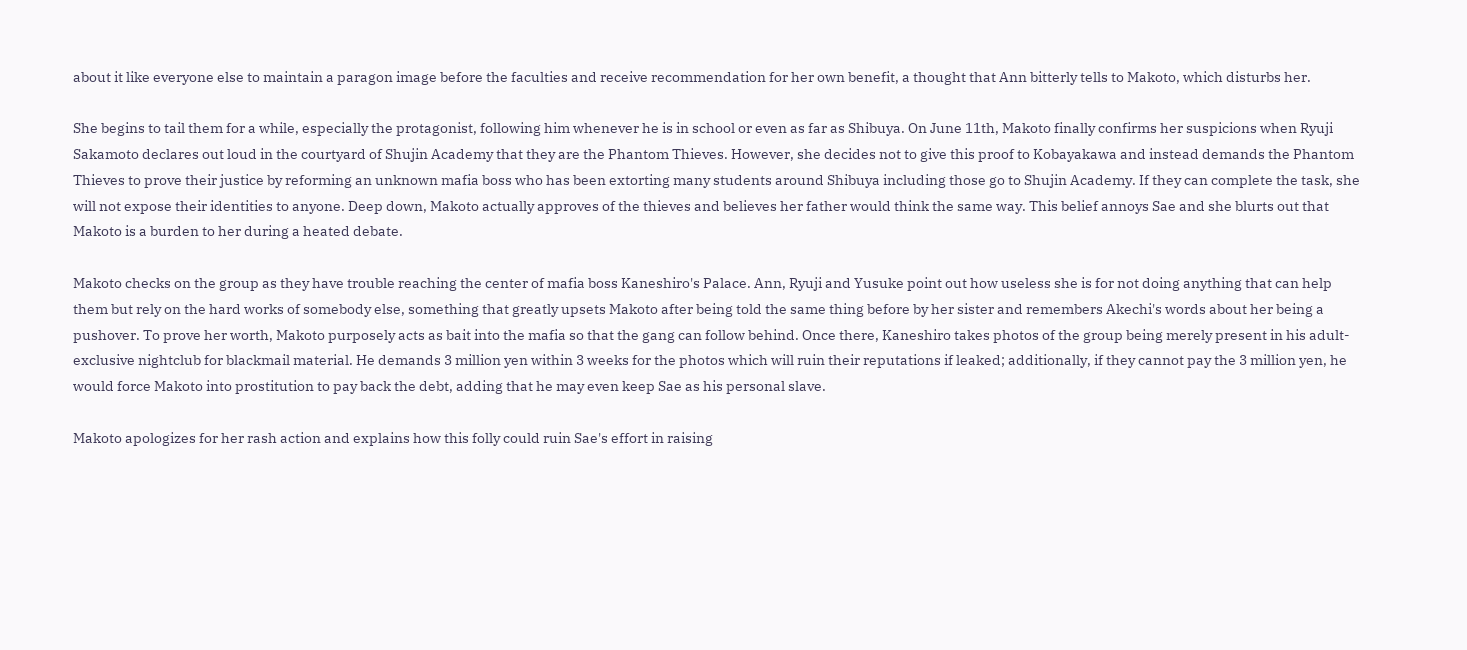about it like everyone else to maintain a paragon image before the faculties and receive recommendation for her own benefit, a thought that Ann bitterly tells to Makoto, which disturbs her.

She begins to tail them for a while, especially the protagonist, following him whenever he is in school or even as far as Shibuya. On June 11th, Makoto finally confirms her suspicions when Ryuji Sakamoto declares out loud in the courtyard of Shujin Academy that they are the Phantom Thieves. However, she decides not to give this proof to Kobayakawa and instead demands the Phantom Thieves to prove their justice by reforming an unknown mafia boss who has been extorting many students around Shibuya including those go to Shujin Academy. If they can complete the task, she will not expose their identities to anyone. Deep down, Makoto actually approves of the thieves and believes her father would think the same way. This belief annoys Sae and she blurts out that Makoto is a burden to her during a heated debate.

Makoto checks on the group as they have trouble reaching the center of mafia boss Kaneshiro's Palace. Ann, Ryuji and Yusuke point out how useless she is for not doing anything that can help them but rely on the hard works of somebody else, something that greatly upsets Makoto after being told the same thing before by her sister and remembers Akechi's words about her being a pushover. To prove her worth, Makoto purposely acts as bait into the mafia so that the gang can follow behind. Once there, Kaneshiro takes photos of the group being merely present in his adult-exclusive nightclub for blackmail material. He demands 3 million yen within 3 weeks for the photos which will ruin their reputations if leaked; additionally, if they cannot pay the 3 million yen, he would force Makoto into prostitution to pay back the debt, adding that he may even keep Sae as his personal slave.

Makoto apologizes for her rash action and explains how this folly could ruin Sae's effort in raising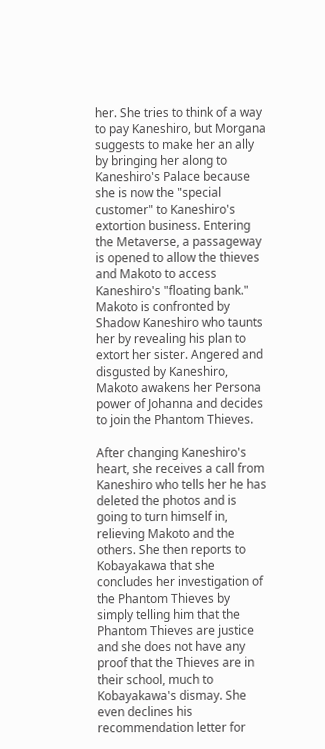her. She tries to think of a way to pay Kaneshiro, but Morgana suggests to make her an ally by bringing her along to Kaneshiro's Palace because she is now the "special customer" to Kaneshiro's extortion business. Entering the Metaverse, a passageway is opened to allow the thieves and Makoto to access Kaneshiro's "floating bank." Makoto is confronted by Shadow Kaneshiro who taunts her by revealing his plan to extort her sister. Angered and disgusted by Kaneshiro, Makoto awakens her Persona power of Johanna and decides to join the Phantom Thieves.

After changing Kaneshiro's heart, she receives a call from Kaneshiro who tells her he has deleted the photos and is going to turn himself in, relieving Makoto and the others. She then reports to Kobayakawa that she concludes her investigation of the Phantom Thieves by simply telling him that the Phantom Thieves are justice and she does not have any proof that the Thieves are in their school, much to Kobayakawa's dismay. She even declines his recommendation letter for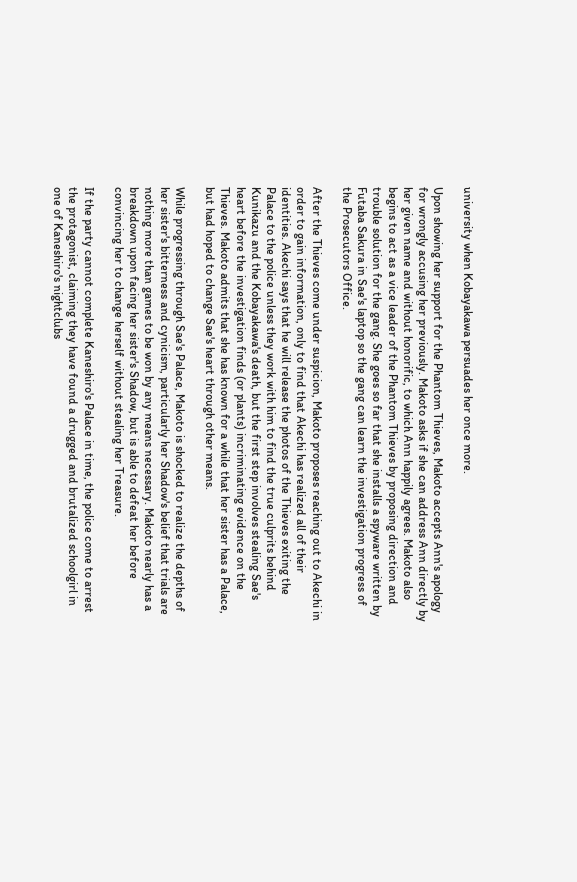university when Kobayakawa persuades her once more.

Upon showing her support for the Phantom Thieves, Makoto accepts Ann's apology for wrongly accusing her previously. Makoto asks if she can address Ann directly by her given name and without honorific, to which Ann happily agrees. Makoto also begins to act as a vice leader of the Phantom Thieves by proposing direction and trouble solution for the gang. She goes so far that she installs a spyware written by Futaba Sakura in Sae's laptop so the gang can learn the investigation progress of the Prosecutors Office.

After the Thieves come under suspicion, Makoto proposes reaching out to Akechi in order to gain information, only to find that Akechi has realized all of their identities. Akechi says that he will release the photos of the Thieves exiting the Palace to the police unless they work with him to find the true culprits behind Kunikazu and the Kobayakawa's death, but the first step involves stealing Sae's heart before the investigation finds (or plants) incriminating evidence on the Thieves. Makoto admits that she has known for a while that her sister has a Palace, but had hoped to change Sae's heart through other means.

While progressing through Sae's Palace, Makoto is shocked to realize the depths of her sister's bitterness and cynicism, particularly her Shadow's belief that trials are nothing more than games to be won by any means necessary. Makoto nearly has a breakdown upon facing her sister's Shadow, but is able to defeat her before convincing her to change herself without stealing her Treasure.

If the party cannot complete Kaneshiro's Palace in time, the police come to arrest the protagonist, claiming they have found a drugged and brutalized schoolgirl in one of Kaneshiro's nightclubs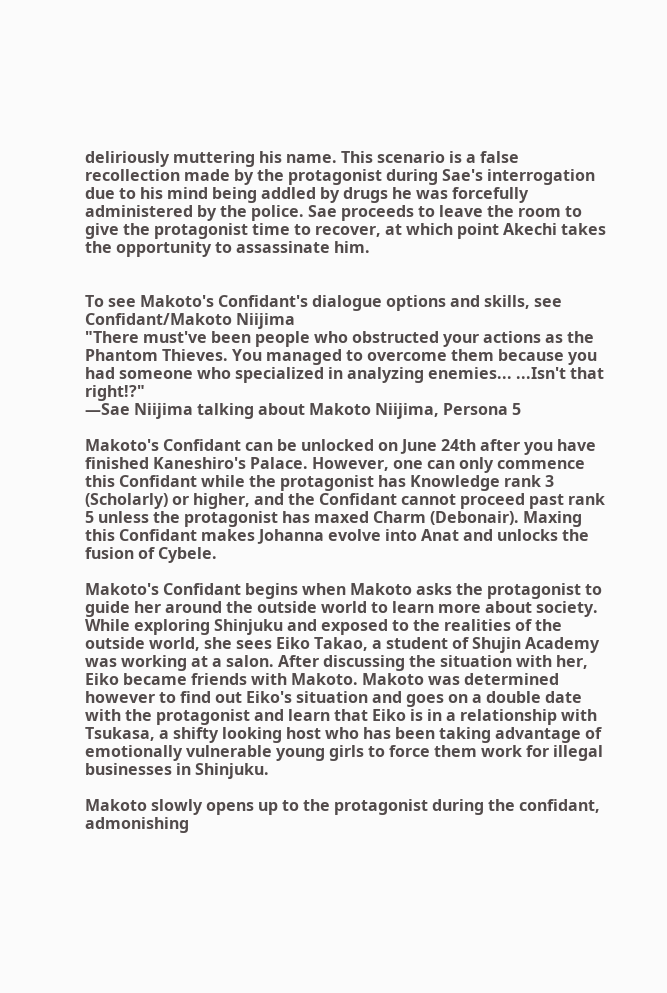deliriously muttering his name. This scenario is a false recollection made by the protagonist during Sae's interrogation due to his mind being addled by drugs he was forcefully administered by the police. Sae proceeds to leave the room to give the protagonist time to recover, at which point Akechi takes the opportunity to assassinate him.


To see Makoto's Confidant's dialogue options and skills, see Confidant/Makoto Niijima
"There must've been people who obstructed your actions as the Phantom Thieves. You managed to overcome them because you had someone who specialized in analyzing enemies... ...Isn't that right!?"
—Sae Niijima talking about Makoto Niijima, Persona 5

Makoto's Confidant can be unlocked on June 24th after you have finished Kaneshiro's Palace. However, one can only commence this Confidant while the protagonist has Knowledge rank 3 (Scholarly) or higher, and the Confidant cannot proceed past rank 5 unless the protagonist has maxed Charm (Debonair). Maxing this Confidant makes Johanna evolve into Anat and unlocks the fusion of Cybele.

Makoto's Confidant begins when Makoto asks the protagonist to guide her around the outside world to learn more about society. While exploring Shinjuku and exposed to the realities of the outside world, she sees Eiko Takao, a student of Shujin Academy was working at a salon. After discussing the situation with her, Eiko became friends with Makoto. Makoto was determined however to find out Eiko's situation and goes on a double date with the protagonist and learn that Eiko is in a relationship with Tsukasa, a shifty looking host who has been taking advantage of emotionally vulnerable young girls to force them work for illegal businesses in Shinjuku.

Makoto slowly opens up to the protagonist during the confidant, admonishing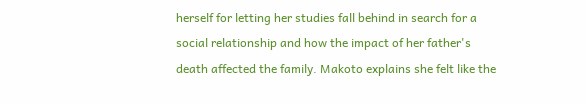herself for letting her studies fall behind in search for a social relationship and how the impact of her father's death affected the family. Makoto explains she felt like the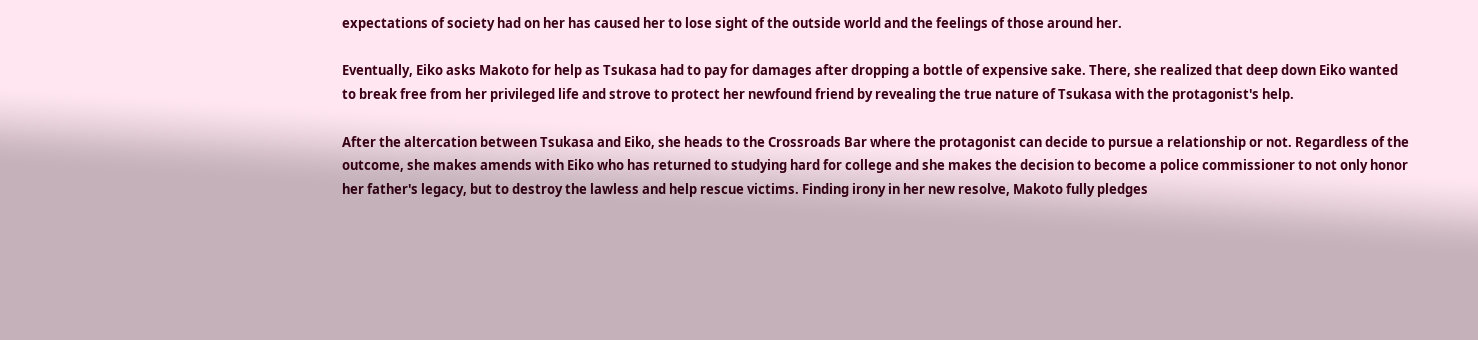expectations of society had on her has caused her to lose sight of the outside world and the feelings of those around her.

Eventually, Eiko asks Makoto for help as Tsukasa had to pay for damages after dropping a bottle of expensive sake. There, she realized that deep down Eiko wanted to break free from her privileged life and strove to protect her newfound friend by revealing the true nature of Tsukasa with the protagonist's help.

After the altercation between Tsukasa and Eiko, she heads to the Crossroads Bar where the protagonist can decide to pursue a relationship or not. Regardless of the outcome, she makes amends with Eiko who has returned to studying hard for college and she makes the decision to become a police commissioner to not only honor her father's legacy, but to destroy the lawless and help rescue victims. Finding irony in her new resolve, Makoto fully pledges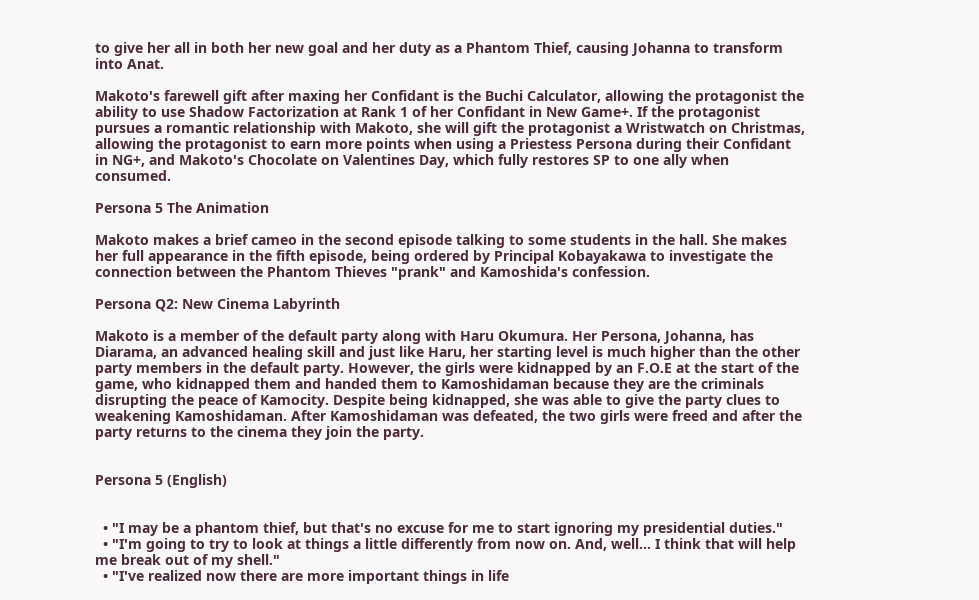to give her all in both her new goal and her duty as a Phantom Thief, causing Johanna to transform into Anat.

Makoto's farewell gift after maxing her Confidant is the Buchi Calculator, allowing the protagonist the ability to use Shadow Factorization at Rank 1 of her Confidant in New Game+. If the protagonist pursues a romantic relationship with Makoto, she will gift the protagonist a Wristwatch on Christmas, allowing the protagonist to earn more points when using a Priestess Persona during their Confidant in NG+, and Makoto's Chocolate on Valentines Day, which fully restores SP to one ally when consumed.

Persona 5 The Animation

Makoto makes a brief cameo in the second episode talking to some students in the hall. She makes her full appearance in the fifth episode, being ordered by Principal Kobayakawa to investigate the connection between the Phantom Thieves "prank" and Kamoshida's confession.

Persona Q2: New Cinema Labyrinth

Makoto is a member of the default party along with Haru Okumura. Her Persona, Johanna, has Diarama, an advanced healing skill and just like Haru, her starting level is much higher than the other party members in the default party. However, the girls were kidnapped by an F.O.E at the start of the game, who kidnapped them and handed them to Kamoshidaman because they are the criminals disrupting the peace of Kamocity. Despite being kidnapped, she was able to give the party clues to weakening Kamoshidaman. After Kamoshidaman was defeated, the two girls were freed and after the party returns to the cinema they join the party.


Persona 5 (English)


  • "I may be a phantom thief, but that's no excuse for me to start ignoring my presidential duties."
  • "I'm going to try to look at things a little differently from now on. And, well... I think that will help me break out of my shell."
  • "I've realized now there are more important things in life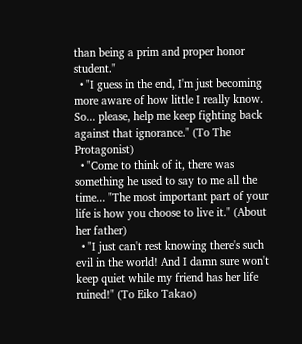than being a prim and proper honor student."
  • "I guess in the end, I'm just becoming more aware of how little I really know. So... please, help me keep fighting back against that ignorance." (To The Protagonist)
  • "Come to think of it, there was something he used to say to me all the time... "The most important part of your life is how you choose to live it." (About her father)
  • "I just can't rest knowing there's such evil in the world! And I damn sure won't keep quiet while my friend has her life ruined!" (To Eiko Takao)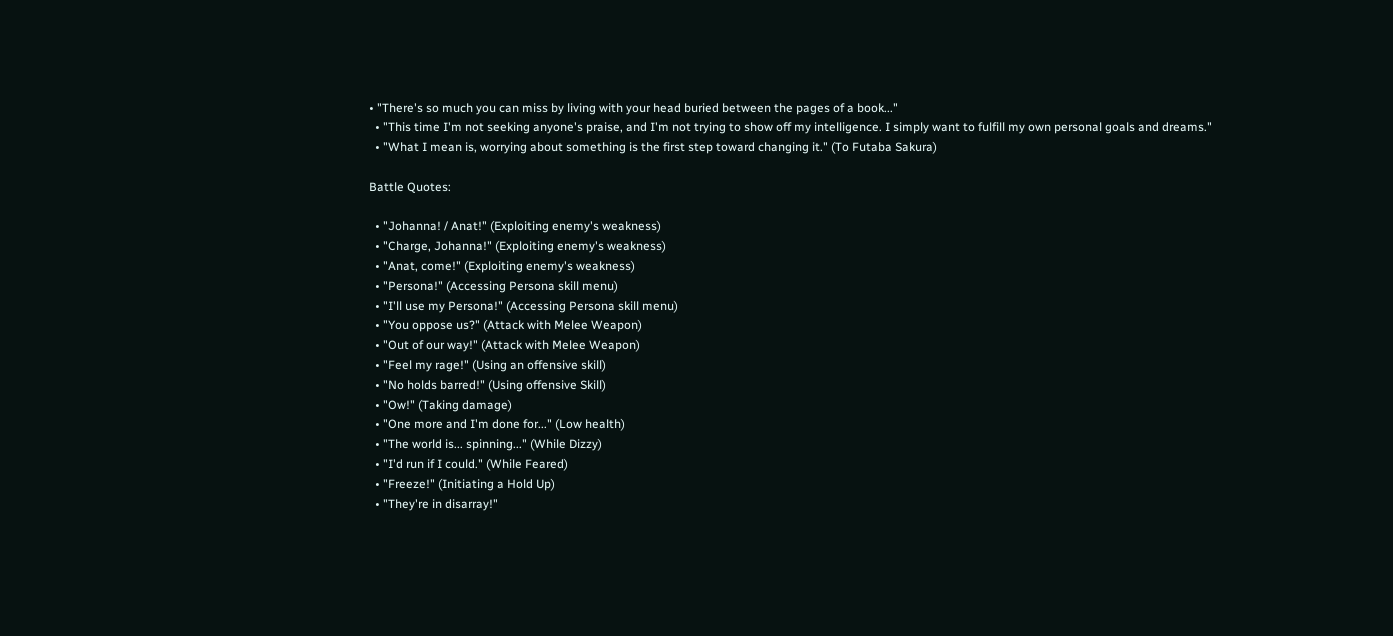• "There's so much you can miss by living with your head buried between the pages of a book..."
  • "This time I'm not seeking anyone's praise, and I'm not trying to show off my intelligence. I simply want to fulfill my own personal goals and dreams."
  • "What I mean is, worrying about something is the first step toward changing it." (To Futaba Sakura)

Battle Quotes:

  • "Johanna! / Anat!" (Exploiting enemy's weakness)
  • "Charge, Johanna!" (Exploiting enemy's weakness)
  • "Anat, come!" (Exploiting enemy's weakness)
  • "Persona!" (Accessing Persona skill menu)
  • "I'll use my Persona!" (Accessing Persona skill menu)
  • "You oppose us?" (Attack with Melee Weapon)
  • "Out of our way!" (Attack with Melee Weapon)
  • "Feel my rage!" (Using an offensive skill)
  • "No holds barred!" (Using offensive Skill)
  • "Ow!" (Taking damage)
  • "One more and I'm done for..." (Low health)
  • "The world is... spinning..." (While Dizzy)
  • "I'd run if I could." (While Feared)
  • "Freeze!" (Initiating a Hold Up)
  • "They're in disarray!"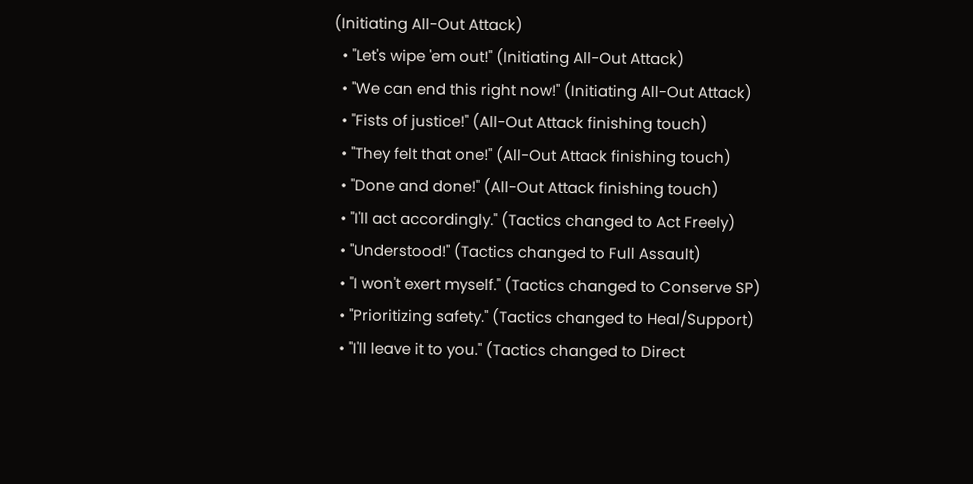(Initiating All-Out Attack)
  • "Let's wipe 'em out!" (Initiating All-Out Attack)
  • "We can end this right now!" (Initiating All-Out Attack)
  • "Fists of justice!" (All-Out Attack finishing touch)
  • "They felt that one!" (All-Out Attack finishing touch)
  • "Done and done!" (All-Out Attack finishing touch)
  • "I'll act accordingly." (Tactics changed to Act Freely)
  • "Understood!" (Tactics changed to Full Assault)
  • "I won't exert myself." (Tactics changed to Conserve SP)
  • "Prioritizing safety." (Tactics changed to Heal/Support)
  • "I'll leave it to you." (Tactics changed to Direct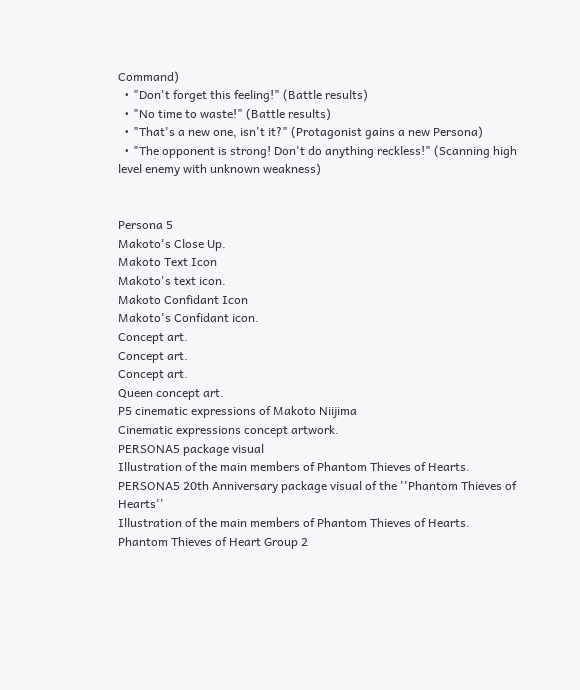Command)
  • "Don't forget this feeling!" (Battle results)
  • "No time to waste!" (Battle results)
  • "That's a new one, isn't it?" (Protagonist gains a new Persona)
  • "The opponent is strong! Don't do anything reckless!" (Scanning high level enemy with unknown weakness)


Persona 5
Makoto's Close Up.
Makoto Text Icon
Makoto's text icon.
Makoto Confidant Icon
Makoto's Confidant icon.
Concept art.
Concept art.
Concept art.
Queen concept art.
P5 cinematic expressions of Makoto Niijima
Cinematic expressions concept artwork.
PERSONA5 package visual
Illustration of the main members of Phantom Thieves of Hearts.
PERSONA5 20th Anniversary package visual of the ''Phantom Thieves of Hearts''
Illustration of the main members of Phantom Thieves of Hearts.
Phantom Thieves of Heart Group 2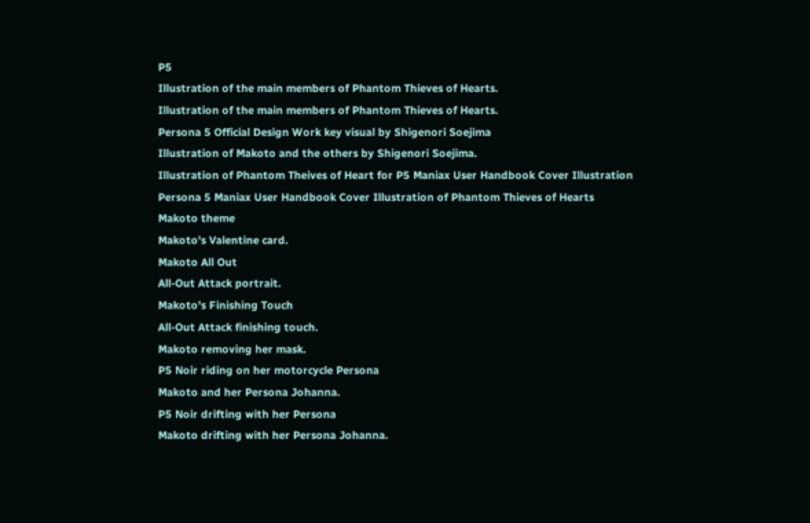P5
Illustration of the main members of Phantom Thieves of Hearts.
Illustration of the main members of Phantom Thieves of Hearts.
Persona 5 Official Design Work key visual by Shigenori Soejima
Illustration of Makoto and the others by Shigenori Soejima.
Illustration of Phantom Theives of Heart for P5 Maniax User Handbook Cover Illustration
Persona 5 Maniax User Handbook Cover Illustration of Phantom Thieves of Hearts
Makoto theme
Makoto's Valentine card.
Makoto All Out
All-Out Attack portrait.
Makoto's Finishing Touch
All-Out Attack finishing touch.
Makoto removing her mask.
P5 Noir riding on her motorcycle Persona
Makoto and her Persona Johanna.
P5 Noir drifting with her Persona
Makoto drifting with her Persona Johanna.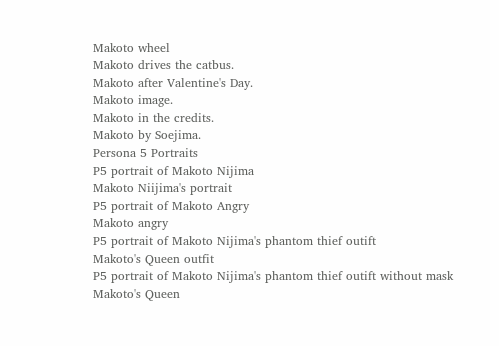Makoto wheel
Makoto drives the catbus.
Makoto after Valentine's Day.
Makoto image.
Makoto in the credits.
Makoto by Soejima.
Persona 5 Portraits
P5 portrait of Makoto Nijima
Makoto Niijima's portrait
P5 portrait of Makoto Angry
Makoto angry
P5 portrait of Makoto Nijima's phantom thief outift
Makoto's Queen outfit
P5 portrait of Makoto Nijima's phantom thief outift without mask
Makoto's Queen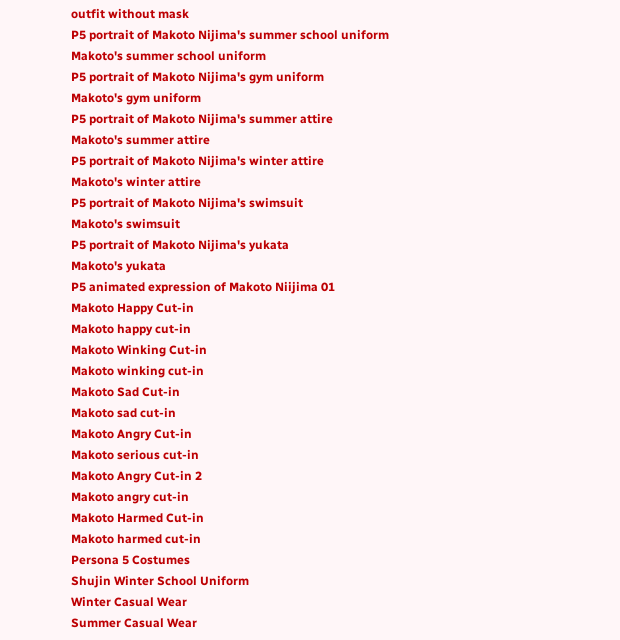outfit without mask
P5 portrait of Makoto Nijima's summer school uniform
Makoto's summer school uniform
P5 portrait of Makoto Nijima's gym uniform
Makoto's gym uniform
P5 portrait of Makoto Nijima's summer attire
Makoto's summer attire
P5 portrait of Makoto Nijima's winter attire
Makoto's winter attire
P5 portrait of Makoto Nijima's swimsuit
Makoto's swimsuit
P5 portrait of Makoto Nijima's yukata
Makoto's yukata
P5 animated expression of Makoto Niijima 01
Makoto Happy Cut-in
Makoto happy cut-in
Makoto Winking Cut-in
Makoto winking cut-in
Makoto Sad Cut-in
Makoto sad cut-in
Makoto Angry Cut-in
Makoto serious cut-in
Makoto Angry Cut-in 2
Makoto angry cut-in
Makoto Harmed Cut-in
Makoto harmed cut-in
Persona 5 Costumes
Shujin Winter School Uniform
Winter Casual Wear
Summer Casual Wear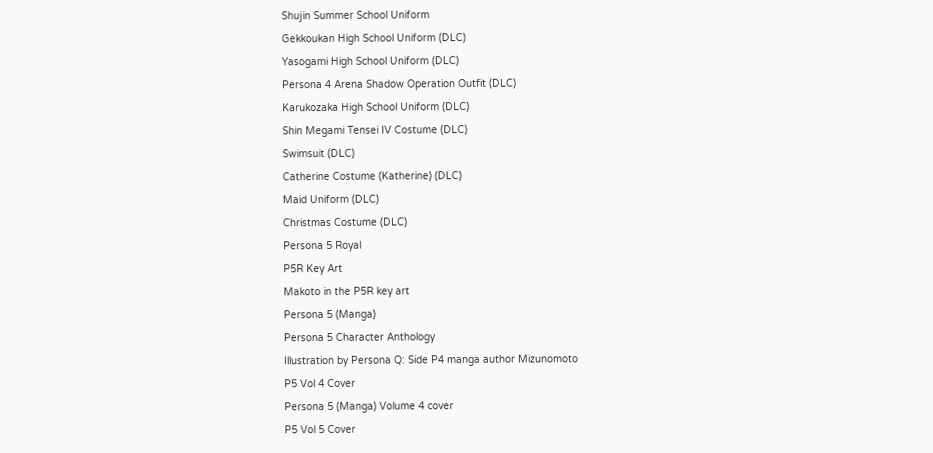Shujin Summer School Uniform
Gekkoukan High School Uniform (DLC)
Yasogami High School Uniform (DLC)
Persona 4 Arena Shadow Operation Outfit (DLC)
Karukozaka High School Uniform (DLC)
Shin Megami Tensei IV Costume (DLC)
Swimsuit (DLC)
Catherine Costume (Katherine) (DLC)
Maid Uniform (DLC)
Christmas Costume (DLC)
Persona 5 Royal
P5R Key Art
Makoto in the P5R key art
Persona 5 (Manga)
Persona 5 Character Anthology
Illustration by Persona Q: Side P4 manga author Mizunomoto
P5 Vol 4 Cover
Persona 5 (Manga) Volume 4 cover
P5 Vol 5 Cover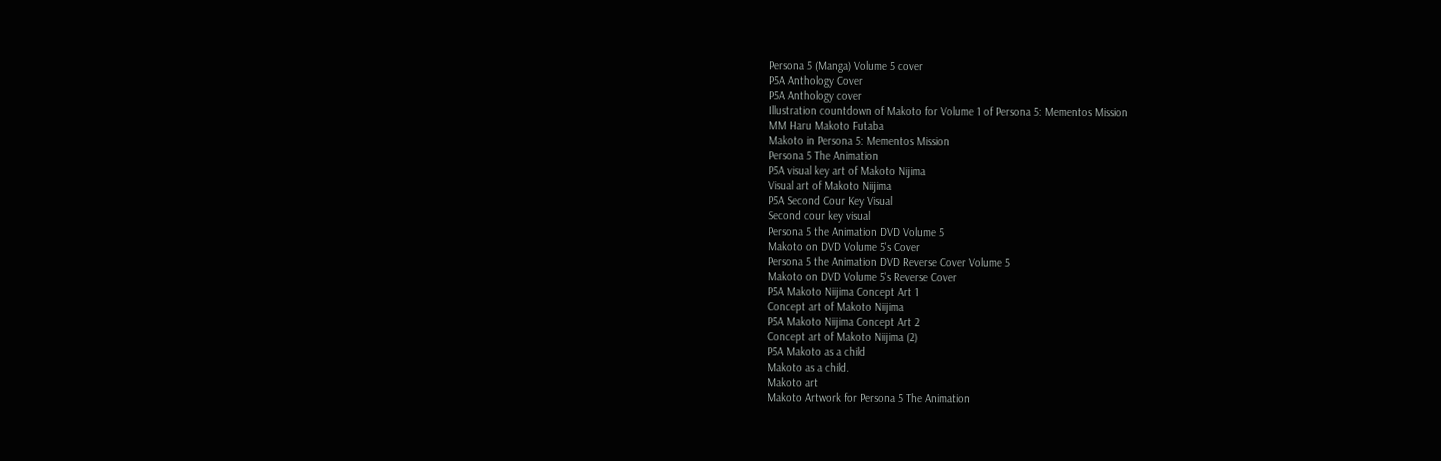Persona 5 (Manga) Volume 5 cover
P5A Anthology Cover
P5A Anthology cover
Illustration countdown of Makoto for Volume 1 of Persona 5: Mementos Mission
MM Haru Makoto Futaba
Makoto in Persona 5: Mementos Mission
Persona 5 The Animation
P5A visual key art of Makoto Nijima
Visual art of Makoto Niijima
P5A Second Cour Key Visual
Second cour key visual
Persona 5 the Animation DVD Volume 5
Makoto on DVD Volume 5's Cover
Persona 5 the Animation DVD Reverse Cover Volume 5
Makoto on DVD Volume 5's Reverse Cover
P5A Makoto Niijima Concept Art 1
Concept art of Makoto Niijima
P5A Makoto Niijima Concept Art 2
Concept art of Makoto Niijima (2)
P5A Makoto as a child
Makoto as a child.
Makoto art
Makoto Artwork for Persona 5 The Animation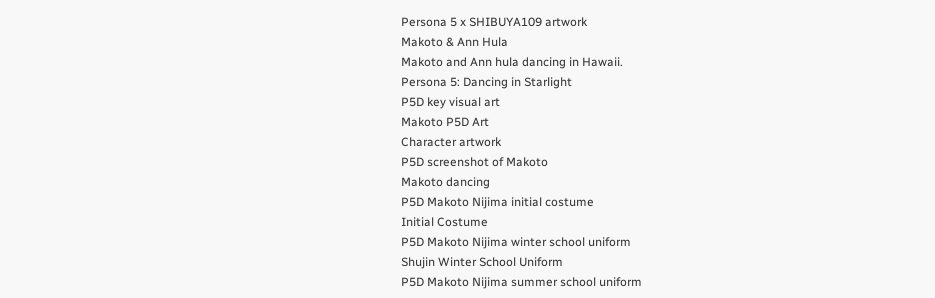Persona 5 x SHIBUYA109 artwork
Makoto & Ann Hula
Makoto and Ann hula dancing in Hawaii.
Persona 5: Dancing in Starlight
P5D key visual art
Makoto P5D Art
Character artwork
P5D screenshot of Makoto
Makoto dancing
P5D Makoto Nijima initial costume
Initial Costume
P5D Makoto Nijima winter school uniform
Shujin Winter School Uniform
P5D Makoto Nijima summer school uniform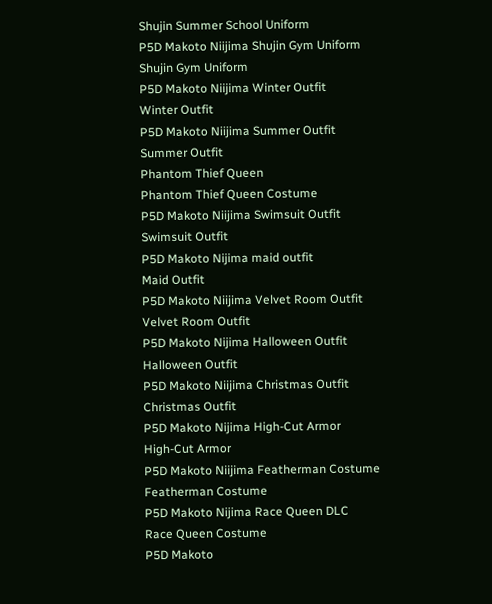Shujin Summer School Uniform
P5D Makoto Niijima Shujin Gym Uniform
Shujin Gym Uniform
P5D Makoto Niijima Winter Outfit
Winter Outfit
P5D Makoto Niijima Summer Outfit
Summer Outfit
Phantom Thief Queen
Phantom Thief Queen Costume
P5D Makoto Niijima Swimsuit Outfit
Swimsuit Outfit
P5D Makoto Nijima maid outfit
Maid Outfit
P5D Makoto Niijima Velvet Room Outfit
Velvet Room Outfit
P5D Makoto Nijima Halloween Outfit
Halloween Outfit
P5D Makoto Niijima Christmas Outfit
Christmas Outfit
P5D Makoto Nijima High-Cut Armor
High-Cut Armor
P5D Makoto Niijima Featherman Costume
Featherman Costume
P5D Makoto Nijima Race Queen DLC
Race Queen Costume
P5D Makoto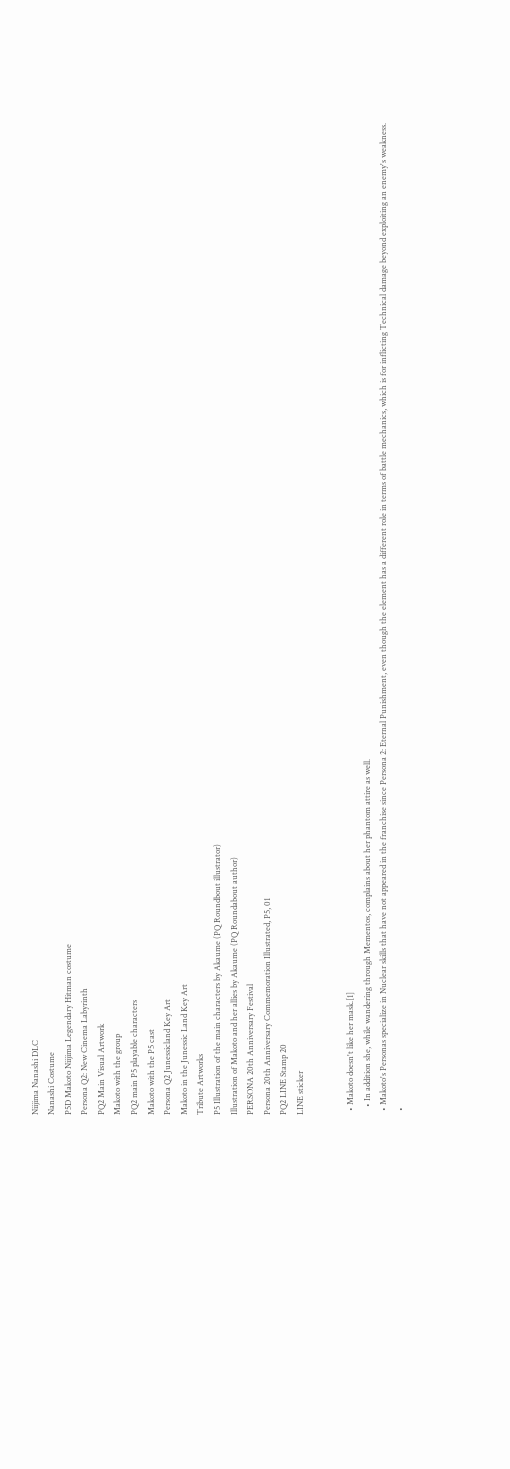Niijima Nanashi DLC
Nanashi Costume
P5D Makoto Niijima Legendary Hitman costume
Persona Q2: New Cinema Labyrinth
PQ2 Main Visual Artwork
Makoto with the group
PQ2 main P5 playable characters
Makoto with the P5 cast
Persona Q2 Junessicland Key Art
Makoto in the Junessic Land Key Art
Tribute Artworks
P5 Illustration of the main characters by Akaume (PQ Roundbout illustrator)
Illustration of Makoto and her allies by Akaume (PQ Roundabout author)
PERSONA 20th Anniversary Festival
Persona 20th Anniversary Commemoration Illustrated, P5, 01
PQ2 LINE Stamp 20
LINE sticker


  • Makoto doesn't like her mask.[1]
    • In addition she, while wandering through Mementos, complains about her phantom attire as well.
  • Makoto's Personas specialize in Nuclear skills that have not appeared in the franchise since Persona 2: Eternal Punishment, even though the element has a different role in terms of battle mechanics, which is for inflicting Technical damage beyond exploiting an enemy's weakness.
  •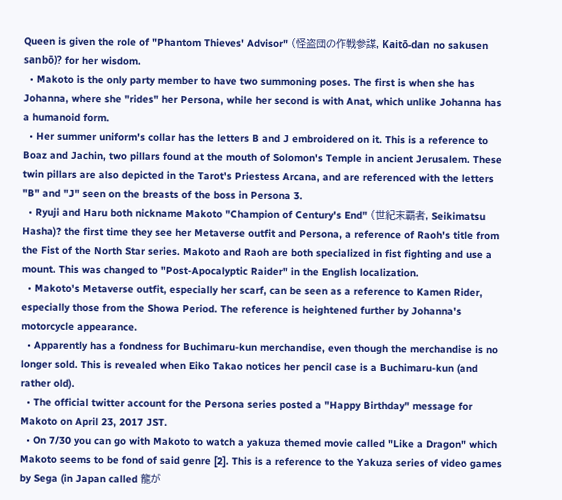Queen is given the role of "Phantom Thieves' Advisor" (怪盗団の作戦参謀, Kaitō-dan no sakusen sanbō)? for her wisdom.
  • Makoto is the only party member to have two summoning poses. The first is when she has Johanna, where she "rides" her Persona, while her second is with Anat, which unlike Johanna has a humanoid form.
  • Her summer uniform's collar has the letters B and J embroidered on it. This is a reference to Boaz and Jachin, two pillars found at the mouth of Solomon's Temple in ancient Jerusalem. These twin pillars are also depicted in the Tarot's Priestess Arcana, and are referenced with the letters "B" and "J" seen on the breasts of the boss in Persona 3.
  • Ryuji and Haru both nickname Makoto "Champion of Century's End" (世紀末覇者, Seikimatsu Hasha)? the first time they see her Metaverse outfit and Persona, a reference of Raoh's title from the Fist of the North Star series. Makoto and Raoh are both specialized in fist fighting and use a mount. This was changed to "Post-Apocalyptic Raider" in the English localization.
  • Makoto's Metaverse outfit, especially her scarf, can be seen as a reference to Kamen Rider, especially those from the Showa Period. The reference is heightened further by Johanna's motorcycle appearance.
  • Apparently has a fondness for Buchimaru-kun merchandise, even though the merchandise is no longer sold. This is revealed when Eiko Takao notices her pencil case is a Buchimaru-kun (and rather old).
  • The official twitter account for the Persona series posted a "Happy Birthday" message for Makoto on April 23, 2017 JST.
  • On 7/30 you can go with Makoto to watch a yakuza themed movie called "Like a Dragon" which Makoto seems to be fond of said genre [2]. This is a reference to the Yakuza series of video games by Sega (in Japan called 龍が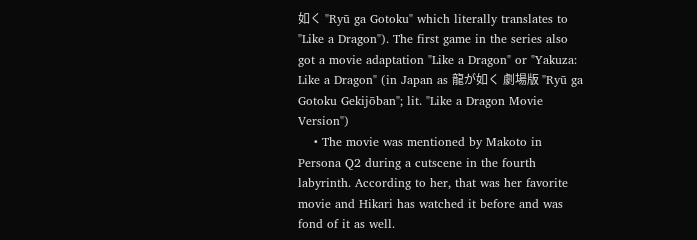如く "Ryū ga Gotoku" which literally translates to "Like a Dragon"). The first game in the series also got a movie adaptation "Like a Dragon" or "Yakuza: Like a Dragon" (in Japan as 龍が如く 劇場版 "Ryū ga Gotoku Gekijōban"; lit. "Like a Dragon Movie Version")
    • The movie was mentioned by Makoto in Persona Q2 during a cutscene in the fourth labyrinth. According to her, that was her favorite movie and Hikari has watched it before and was fond of it as well.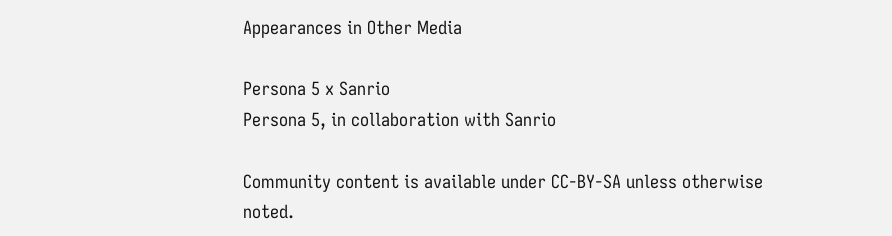Appearances in Other Media

Persona 5 x Sanrio
Persona 5, in collaboration with Sanrio

Community content is available under CC-BY-SA unless otherwise noted.